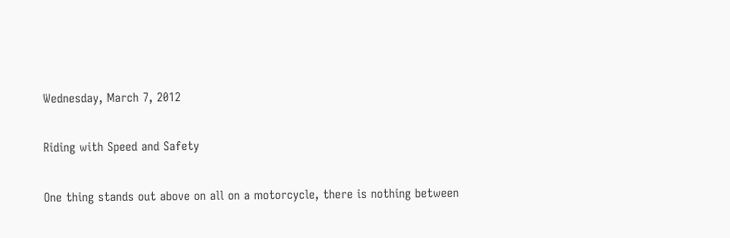Wednesday, March 7, 2012

Riding with Speed and Safety

One thing stands out above on all on a motorcycle, there is nothing between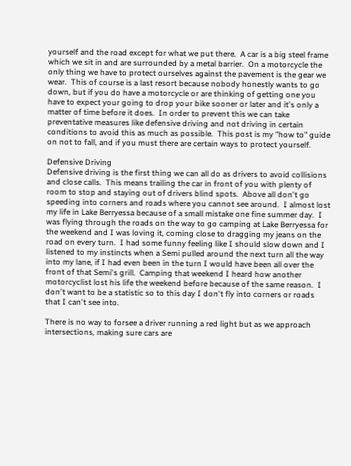yourself and the road except for what we put there.  A car is a big steel frame which we sit in and are surrounded by a metal barrier.  On a motorcycle the only thing we have to protect ourselves against the pavement is the gear we wear.  This of course is a last resort because nobody honestly wants to go down, but if you do have a motorcycle or are thinking of getting one you have to expect your going to drop your bike sooner or later and it's only a matter of time before it does.  In order to prevent this we can take preventative measures like defensive driving and not driving in certain conditions to avoid this as much as possible.  This post is my "how to" guide on not to fall, and if you must there are certain ways to protect yourself.

Defensive Driving
Defensive driving is the first thing we can all do as drivers to avoid collisions and close calls.  This means trailing the car in front of you with plenty of room to stop and staying out of drivers blind spots.  Above all don't go speeding into corners and roads where you cannot see around.  I almost lost my life in Lake Berryessa because of a small mistake one fine summer day.  I was flying through the roads on the way to go camping at Lake Berryessa for the weekend and I was loving it, coming close to dragging my jeans on the road on every turn.  I had some funny feeling like I should slow down and I listened to my instincts when a Semi pulled around the next turn all the way into my lane, if I had even been in the turn I would have been all over the front of that Semi's grill.  Camping that weekend I heard how another motorcyclist lost his life the weekend before because of the same reason.  I don't want to be a statistic so to this day I don't fly into corners or roads that I can't see into.

There is no way to forsee a driver running a red light but as we approach intersections, making sure cars are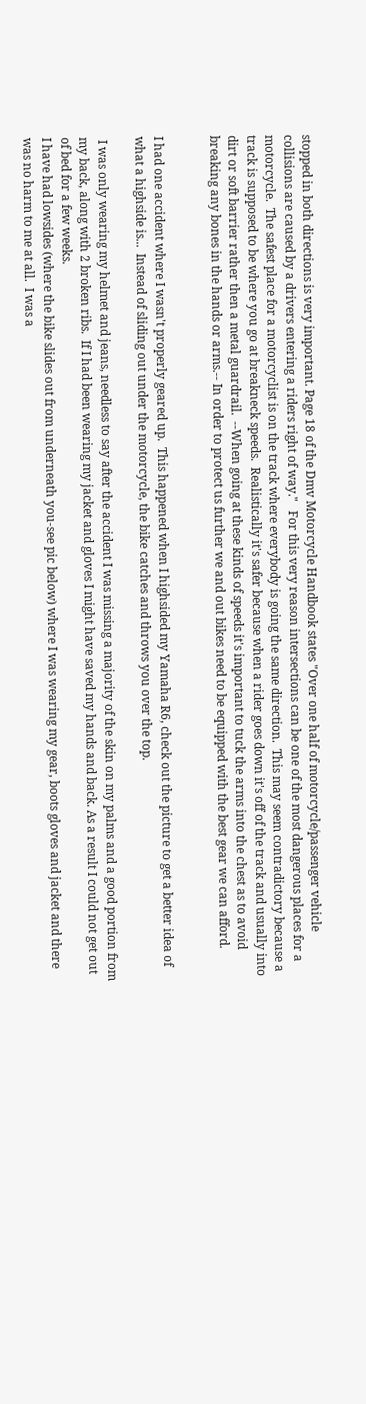stopped in both directions is very important. Page 18 of the Dmv Motorcycle Handbook states "Over one half of motorcycle/passenger vehicle collisions are caused by a drivers entering a riders right of way."   For this very reason intersections can be one of the most dangerous places for a motorcycle.  The safest place for a motorcyclist is on the track where everybody is going the same direction.  This may seem contradictory because a track is supposed to be where you go at breakneck speeds.  Realistically it's safer because when a rider goes down it's off of the track and usually into dirt or soft barrier rather then a metal guardrail.  --When going at these kinds of speeds it's important to tuck the arms into the chest as to avoid breaking any bones in the hands or arms.-- In order to protect us further we and out bikes need to be equipped with the best gear we can afford.


I had one accident where I wasn't properly geared up.  This happened when I highsided my Yamaha R6, check out the picture to get a better idea of what a highside is...  Instead of sliding out under the motorcycle, the bike catches and throws you over the top.

 I was only wearing my helmet and jeans, needless to say after the accident I was missing a majority of the skin on my palms and a good portion from my back, along with 2 broken ribs.  If I had been wearing my jacket and gloves I might have saved my hands and back. As a result I could not get out of bed for a few weeks.
I have had lowsides (where the bike slides out from underneath you-see pic below) where I was wearing my gear, boots gloves and jacket and there was no harm to me at all.  I was a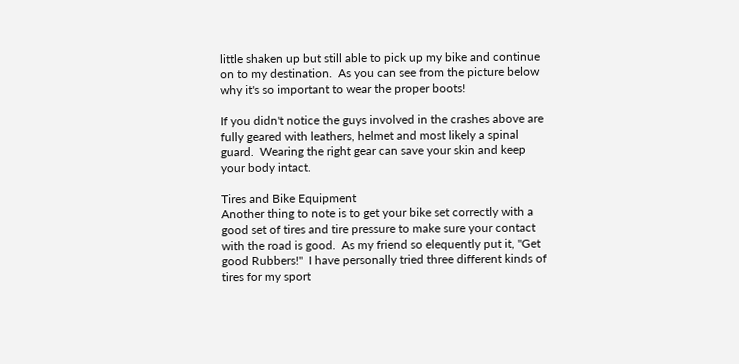little shaken up but still able to pick up my bike and continue on to my destination.  As you can see from the picture below why it's so important to wear the proper boots!

If you didn't notice the guys involved in the crashes above are fully geared with leathers, helmet and most likely a spinal guard.  Wearing the right gear can save your skin and keep your body intact.

Tires and Bike Equipment
Another thing to note is to get your bike set correctly with a good set of tires and tire pressure to make sure your contact with the road is good.  As my friend so elequently put it, "Get good Rubbers!"  I have personally tried three different kinds of tires for my sport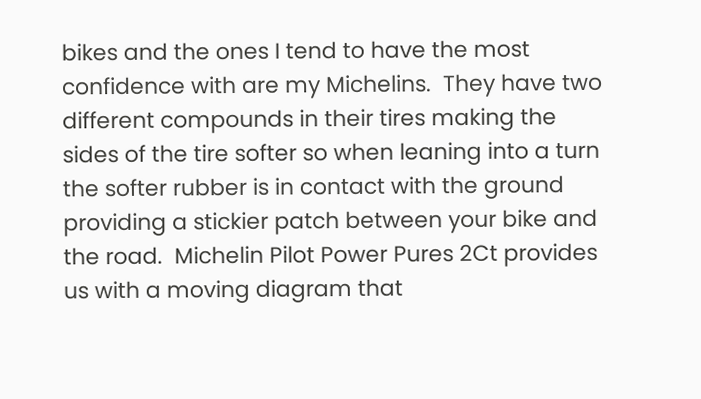bikes and the ones I tend to have the most confidence with are my Michelins.  They have two different compounds in their tires making the sides of the tire softer so when leaning into a turn the softer rubber is in contact with the ground providing a stickier patch between your bike and the road.  Michelin Pilot Power Pures 2Ct provides us with a moving diagram that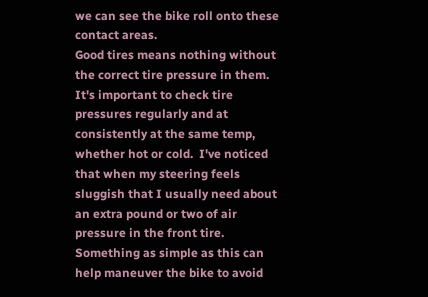we can see the bike roll onto these contact areas.
Good tires means nothing without the correct tire pressure in them.  It's important to check tire pressures regularly and at consistently at the same temp, whether hot or cold.  I've noticed that when my steering feels sluggish that I usually need about an extra pound or two of air pressure in the front tire.  Something as simple as this can help maneuver the bike to avoid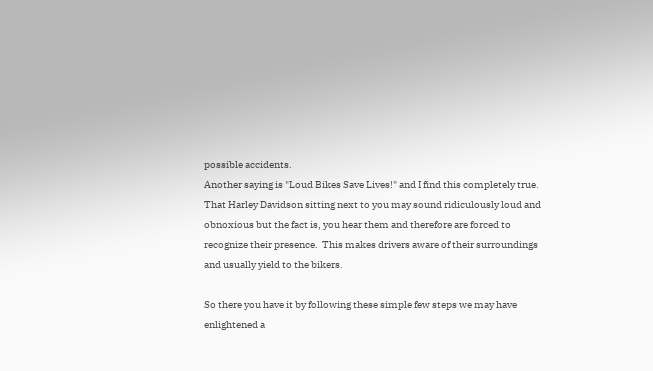possible accidents.
Another saying is "Loud Bikes Save Lives!" and I find this completely true. That Harley Davidson sitting next to you may sound ridiculously loud and obnoxious but the fact is, you hear them and therefore are forced to recognize their presence.  This makes drivers aware of their surroundings and usually yield to the bikers.

So there you have it by following these simple few steps we may have enlightened a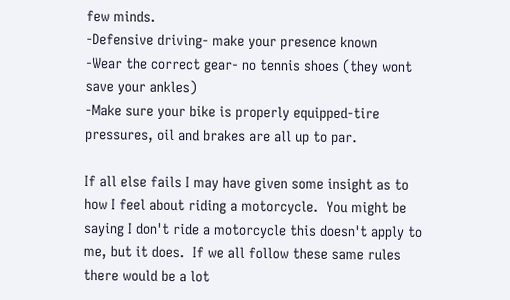few minds.
-Defensive driving- make your presence known
-Wear the correct gear- no tennis shoes (they wont save your ankles)
-Make sure your bike is properly equipped-tire pressures, oil and brakes are all up to par.

If all else fails I may have given some insight as to how I feel about riding a motorcycle.  You might be saying I don't ride a motorcycle this doesn't apply to me, but it does.  If we all follow these same rules there would be a lot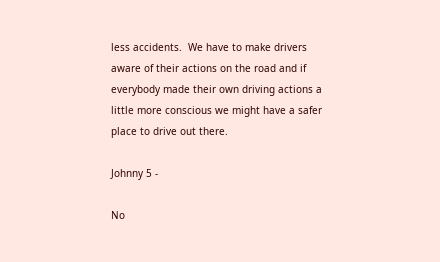less accidents.  We have to make drivers aware of their actions on the road and if everybody made their own driving actions a little more conscious we might have a safer place to drive out there.

Johnny 5 -

No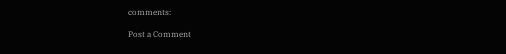comments:

Post a Comment